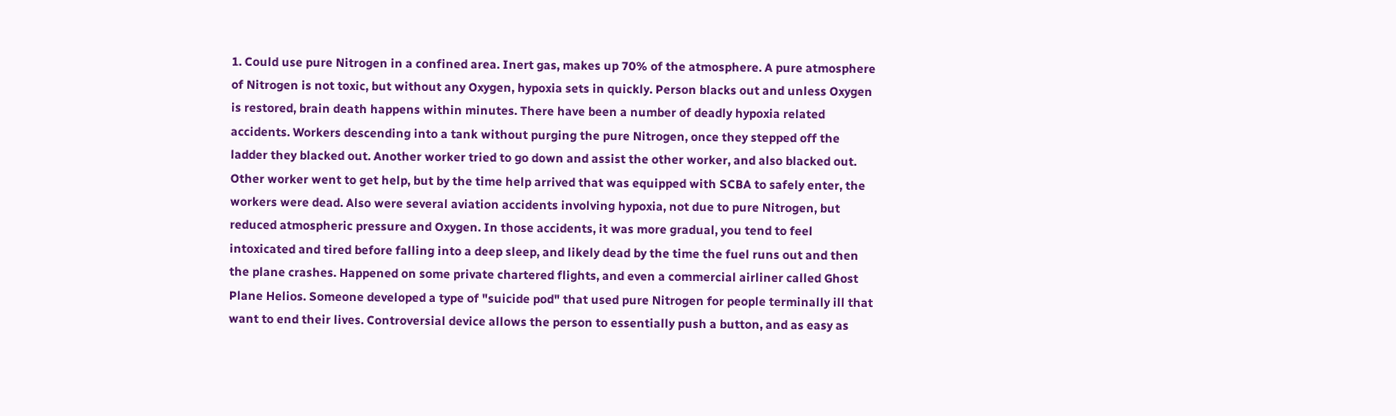1. Could use pure Nitrogen in a confined area. Inert gas, makes up 70% of the atmosphere. A pure atmosphere of Nitrogen is not toxic, but without any Oxygen, hypoxia sets in quickly. Person blacks out and unless Oxygen is restored, brain death happens within minutes. There have been a number of deadly hypoxia related accidents. Workers descending into a tank without purging the pure Nitrogen, once they stepped off the ladder they blacked out. Another worker tried to go down and assist the other worker, and also blacked out. Other worker went to get help, but by the time help arrived that was equipped with SCBA to safely enter, the workers were dead. Also were several aviation accidents involving hypoxia, not due to pure Nitrogen, but reduced atmospheric pressure and Oxygen. In those accidents, it was more gradual, you tend to feel intoxicated and tired before falling into a deep sleep, and likely dead by the time the fuel runs out and then the plane crashes. Happened on some private chartered flights, and even a commercial airliner called Ghost Plane Helios. Someone developed a type of "suicide pod" that used pure Nitrogen for people terminally ill that want to end their lives. Controversial device allows the person to essentially push a button, and as easy as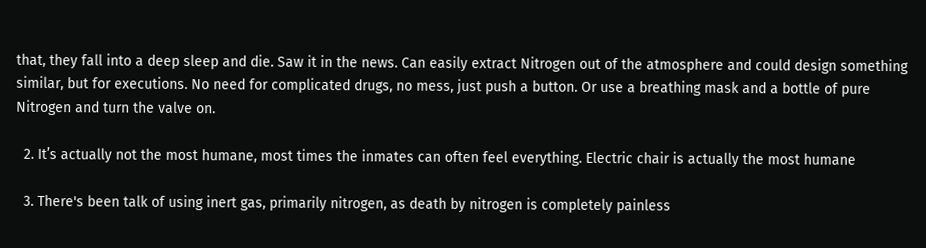that, they fall into a deep sleep and die. Saw it in the news. Can easily extract Nitrogen out of the atmosphere and could design something similar, but for executions. No need for complicated drugs, no mess, just push a button. Or use a breathing mask and a bottle of pure Nitrogen and turn the valve on.

  2. It’s actually not the most humane, most times the inmates can often feel everything. Electric chair is actually the most humane

  3. There's been talk of using inert gas, primarily nitrogen, as death by nitrogen is completely painless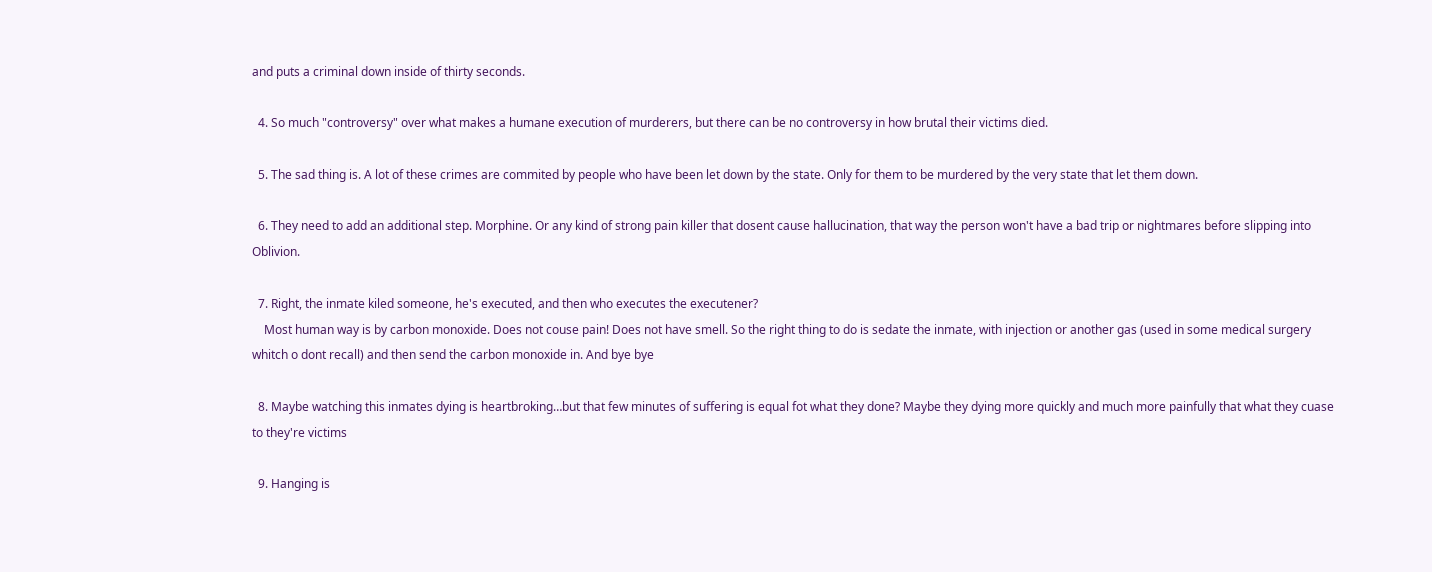and puts a criminal down inside of thirty seconds.

  4. So much "controversy" over what makes a humane execution of murderers, but there can be no controversy in how brutal their victims died.

  5. The sad thing is. A lot of these crimes are commited by people who have been let down by the state. Only for them to be murdered by the very state that let them down.

  6. They need to add an additional step. Morphine. Or any kind of strong pain killer that dosent cause hallucination, that way the person won't have a bad trip or nightmares before slipping into Oblivion.

  7. Right, the inmate kiled someone, he's executed, and then who executes the executener?
    Most human way is by carbon monoxide. Does not couse pain! Does not have smell. So the right thing to do is sedate the inmate, with injection or another gas (used in some medical surgery whitch o dont recall) and then send the carbon monoxide in. And bye bye

  8. Maybe watching this inmates dying is heartbroking…but that few minutes of suffering is equal fot what they done? Maybe they dying more quickly and much more painfully that what they cuase to they're victims

  9. Hanging is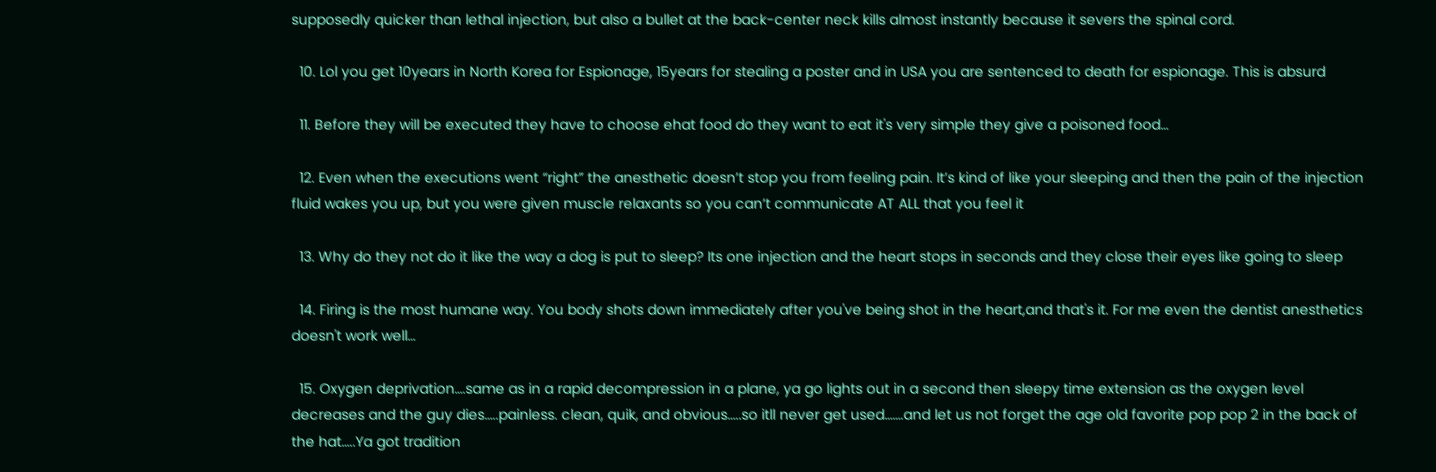supposedly quicker than lethal injection, but also a bullet at the back-center neck kills almost instantly because it severs the spinal cord.

  10. Lol you get 10years in North Korea for Espionage, 15years for stealing a poster and in USA you are sentenced to death for espionage. This is absurd

  11. Before they will be executed they have to choose ehat food do they want to eat it's very simple they give a poisoned food…

  12. Even when the executions went “right” the anesthetic doesn’t stop you from feeling pain. It’s kind of like your sleeping and then the pain of the injection fluid wakes you up, but you were given muscle relaxants so you can’t communicate AT ALL that you feel it

  13. Why do they not do it like the way a dog is put to sleep? Its one injection and the heart stops in seconds and they close their eyes like going to sleep

  14. Firing is the most humane way. You body shots down immediately after you've being shot in the heart,and that's it. For me even the dentist anesthetics doesn't work well…

  15. Oxygen deprivation….same as in a rapid decompression in a plane, ya go lights out in a second then sleepy time extension as the oxygen level decreases and the guy dies…..painless. clean, quik, and obvious…..so itll never get used…….and let us not forget the age old favorite pop pop 2 in the back of the hat…..Ya got tradition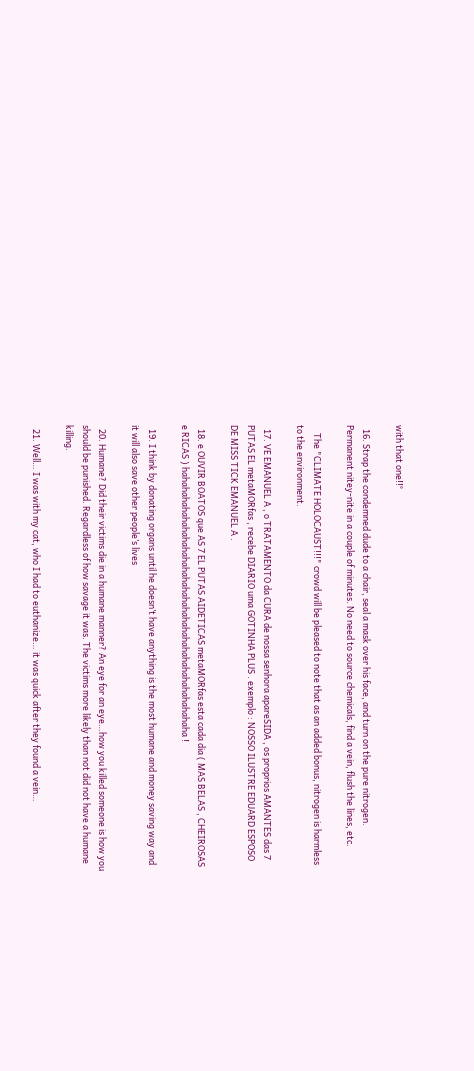with that one!!°

  16. Strap the condemned dude to a chair, seal a mask over his face, and turn on the pure nitrogen. Permanent nitey-nite in a couple of minutes. No need to source chemicals, find a vein, flush the lines, etc.

    The "CLIMATE HOLOCAUST!!!" crowd will be pleased to note that as an added bonus, nitrogen is harmless to the environment.

  17. VE EMANUEL A , o TRATAMENTO da CURA de nossa senhora apareSIDA , os proprios AMANTES das 7 PUTAS EL metaMORfas , recebe DIARIO uma GOTINHA PLUS . exemplo : NOSSO ILUSTRE EDUARD ESPOSO DE MISS TICK EMANUEL A .

  18. e OUVIR BOATOS que AS 7 EL PUTAS AIDETICAS metaMORfas esta cada dia ( MAS BELAS , CHEIROSAS e RICAS ) hahahahahahahahahahahahahahahahahahahahahahahahahahaha !

  19. I think by donating organs until he doesn’t have anything is the most humane and money saving way and it will also save other people’s lives

  20. Humane? Did their victims die in a humane manner? An eye for an eye…how you killed someone is how you should be punished. Regardless of how savage it was. The victims more likely than not did not have a humane killing.

  21. Well… I was with my cat, who I had to euthanize… it was quick after they found a vein…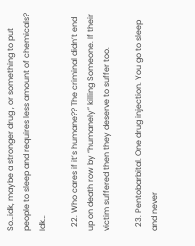So…idk, maybe a stronger drug , or something to put people to sleep and requires less amount of chemicals? Idk…

  22. Who cares if it’s humane?? The criminal didn’t end up on death row by “humanely” killing Someone. If their victim suffered then they deserve to suffer too.

  23. Pentobarbital. One drug injection. You go to sleep and never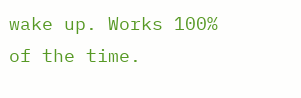wake up. Works 100% of the time.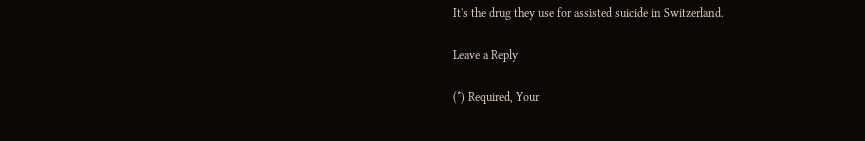It's the drug they use for assisted suicide in Switzerland.

Leave a Reply

(*) Required, Your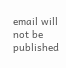email will not be published